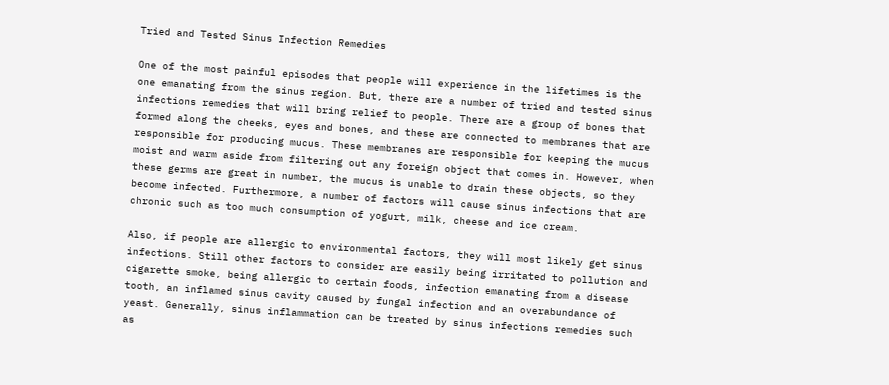Tried and Tested Sinus Infection Remedies

One of the most painful episodes that people will experience in the lifetimes is the one emanating from the sinus region. But, there are a number of tried and tested sinus infections remedies that will bring relief to people. There are a group of bones that formed along the cheeks, eyes and bones, and these are connected to membranes that are responsible for producing mucus. These membranes are responsible for keeping the mucus moist and warm aside from filtering out any foreign object that comes in. However, when these germs are great in number, the mucus is unable to drain these objects, so they become infected. Furthermore, a number of factors will cause sinus infections that are chronic such as too much consumption of yogurt, milk, cheese and ice cream.

Also, if people are allergic to environmental factors, they will most likely get sinus infections. Still other factors to consider are easily being irritated to pollution and cigarette smoke, being allergic to certain foods, infection emanating from a disease tooth, an inflamed sinus cavity caused by fungal infection and an overabundance of yeast. Generally, sinus inflammation can be treated by sinus infections remedies such as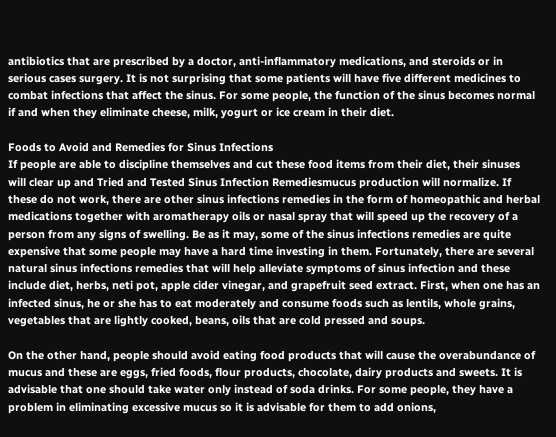antibiotics that are prescribed by a doctor, anti-inflammatory medications, and steroids or in serious cases surgery. It is not surprising that some patients will have five different medicines to combat infections that affect the sinus. For some people, the function of the sinus becomes normal if and when they eliminate cheese, milk, yogurt or ice cream in their diet.

Foods to Avoid and Remedies for Sinus Infections
If people are able to discipline themselves and cut these food items from their diet, their sinuses will clear up and Tried and Tested Sinus Infection Remediesmucus production will normalize. If these do not work, there are other sinus infections remedies in the form of homeopathic and herbal medications together with aromatherapy oils or nasal spray that will speed up the recovery of a person from any signs of swelling. Be as it may, some of the sinus infections remedies are quite expensive that some people may have a hard time investing in them. Fortunately, there are several natural sinus infections remedies that will help alleviate symptoms of sinus infection and these include diet, herbs, neti pot, apple cider vinegar, and grapefruit seed extract. First, when one has an infected sinus, he or she has to eat moderately and consume foods such as lentils, whole grains, vegetables that are lightly cooked, beans, oils that are cold pressed and soups.

On the other hand, people should avoid eating food products that will cause the overabundance of mucus and these are eggs, fried foods, flour products, chocolate, dairy products and sweets. It is advisable that one should take water only instead of soda drinks. For some people, they have a problem in eliminating excessive mucus so it is advisable for them to add onions,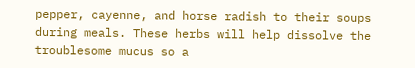pepper, cayenne, and horse radish to their soups during meals. These herbs will help dissolve the troublesome mucus so a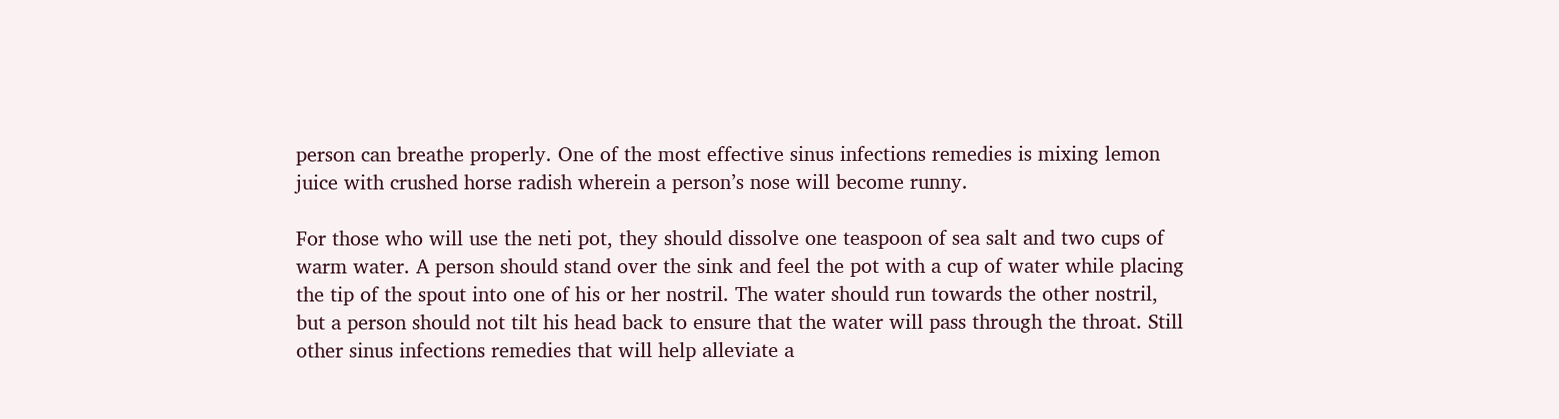person can breathe properly. One of the most effective sinus infections remedies is mixing lemon juice with crushed horse radish wherein a person’s nose will become runny.

For those who will use the neti pot, they should dissolve one teaspoon of sea salt and two cups of warm water. A person should stand over the sink and feel the pot with a cup of water while placing the tip of the spout into one of his or her nostril. The water should run towards the other nostril, but a person should not tilt his head back to ensure that the water will pass through the throat. Still other sinus infections remedies that will help alleviate a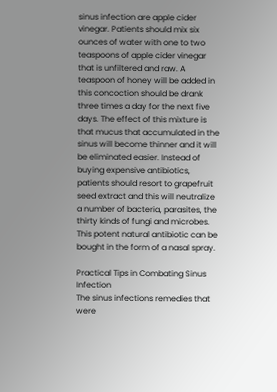sinus infection are apple cider vinegar. Patients should mix six ounces of water with one to two teaspoons of apple cider vinegar that is unfiltered and raw. A teaspoon of honey will be added in this concoction should be drank three times a day for the next five days. The effect of this mixture is that mucus that accumulated in the sinus will become thinner and it will be eliminated easier. Instead of buying expensive antibiotics, patients should resort to grapefruit seed extract and this will neutralize a number of bacteria, parasites, the thirty kinds of fungi and microbes. This potent natural antibiotic can be bought in the form of a nasal spray.

Practical Tips in Combating Sinus Infection
The sinus infections remedies that were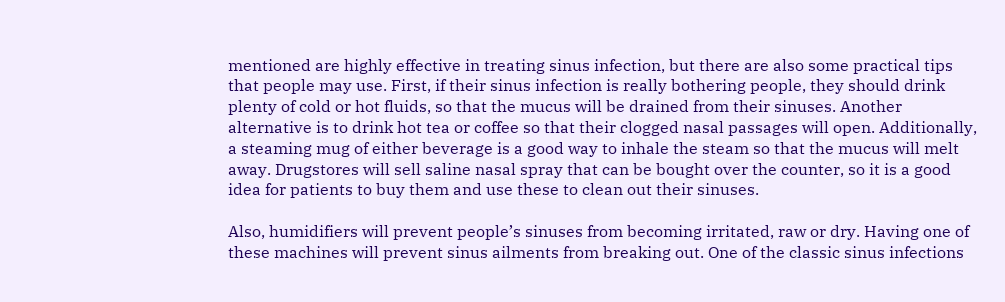mentioned are highly effective in treating sinus infection, but there are also some practical tips that people may use. First, if their sinus infection is really bothering people, they should drink plenty of cold or hot fluids, so that the mucus will be drained from their sinuses. Another alternative is to drink hot tea or coffee so that their clogged nasal passages will open. Additionally, a steaming mug of either beverage is a good way to inhale the steam so that the mucus will melt away. Drugstores will sell saline nasal spray that can be bought over the counter, so it is a good idea for patients to buy them and use these to clean out their sinuses.

Also, humidifiers will prevent people’s sinuses from becoming irritated, raw or dry. Having one of these machines will prevent sinus ailments from breaking out. One of the classic sinus infections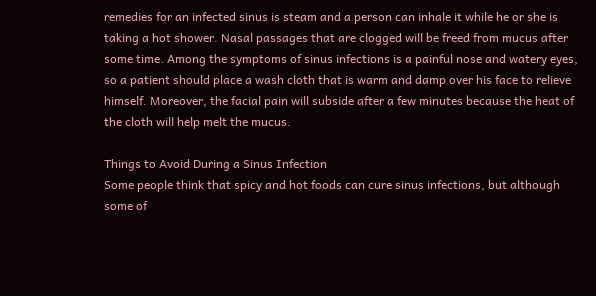remedies for an infected sinus is steam and a person can inhale it while he or she is taking a hot shower. Nasal passages that are clogged will be freed from mucus after some time. Among the symptoms of sinus infections is a painful nose and watery eyes, so a patient should place a wash cloth that is warm and damp over his face to relieve himself. Moreover, the facial pain will subside after a few minutes because the heat of the cloth will help melt the mucus.

Things to Avoid During a Sinus Infection
Some people think that spicy and hot foods can cure sinus infections, but although some of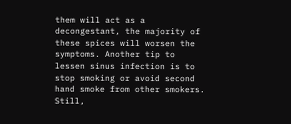them will act as a decongestant, the majority of these spices will worsen the symptoms. Another tip to lessen sinus infection is to stop smoking or avoid second hand smoke from other smokers. Still,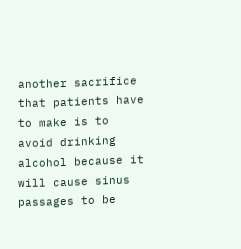another sacrifice that patients have to make is to avoid drinking alcohol because it will cause sinus passages to be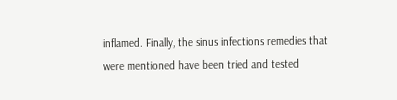inflamed. Finally, the sinus infections remedies that were mentioned have been tried and tested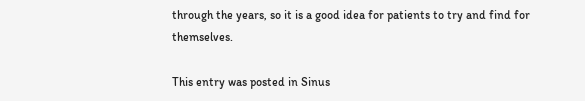through the years, so it is a good idea for patients to try and find for themselves.

This entry was posted in Sinus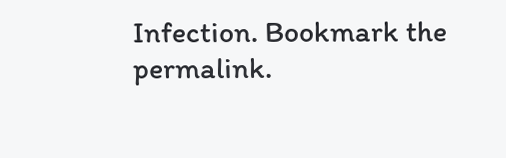Infection. Bookmark the permalink.